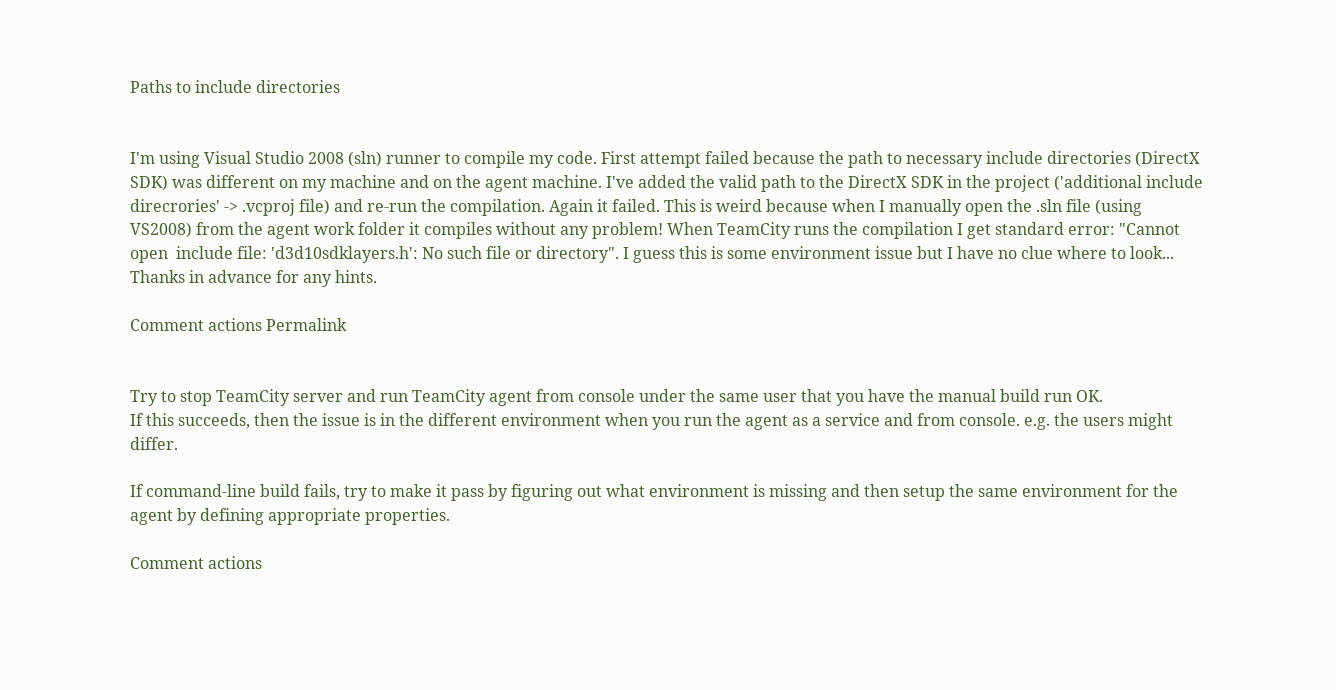Paths to include directories


I'm using Visual Studio 2008 (sln) runner to compile my code. First attempt failed because the path to necessary include directories (DirectX SDK) was different on my machine and on the agent machine. I've added the valid path to the DirectX SDK in the project ('additional include direcrories' -> .vcproj file) and re-run the compilation. Again it failed. This is weird because when I manually open the .sln file (using VS2008) from the agent work folder it compiles without any problem! When TeamCity runs the compilation I get standard error: "Cannot open  include file: 'd3d10sdklayers.h': No such file or directory". I guess this is some environment issue but I have no clue where to look... Thanks in advance for any hints.

Comment actions Permalink


Try to stop TeamCity server and run TeamCity agent from console under the same user that you have the manual build run OK.
If this succeeds, then the issue is in the different environment when you run the agent as a service and from console. e.g. the users might differ.

If command-line build fails, try to make it pass by figuring out what environment is missing and then setup the same environment for the agent by defining appropriate properties.

Comment actions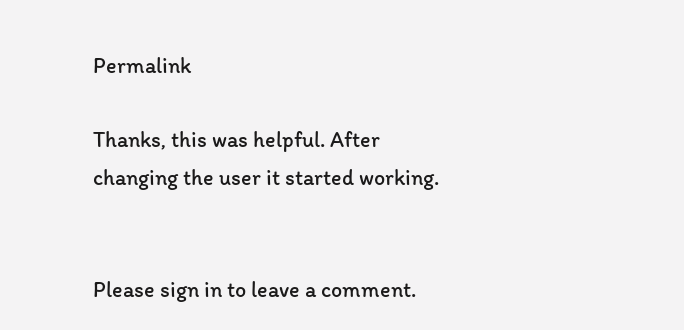Permalink

Thanks, this was helpful. After changing the user it started working.


Please sign in to leave a comment.